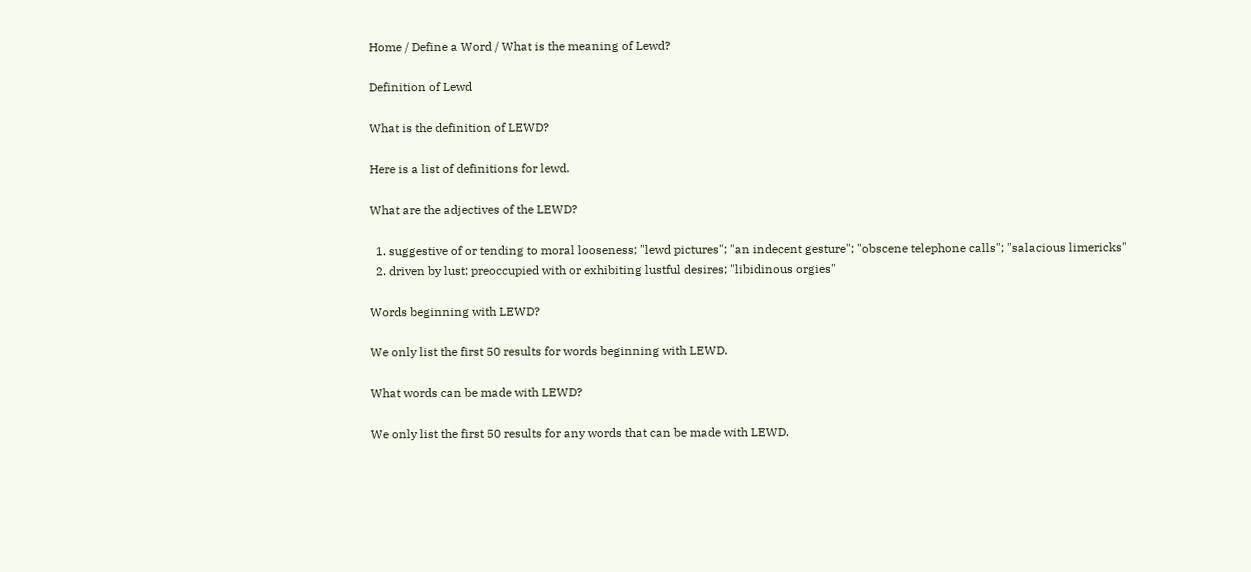Home / Define a Word / What is the meaning of Lewd?

Definition of Lewd

What is the definition of LEWD?

Here is a list of definitions for lewd.

What are the adjectives of the LEWD?

  1. suggestive of or tending to moral looseness; "lewd pictures"; "an indecent gesture"; "obscene telephone calls"; "salacious limericks"
  2. driven by lust; preoccupied with or exhibiting lustful desires; "libidinous orgies"

Words beginning with LEWD?

We only list the first 50 results for words beginning with LEWD.

What words can be made with LEWD?

We only list the first 50 results for any words that can be made with LEWD.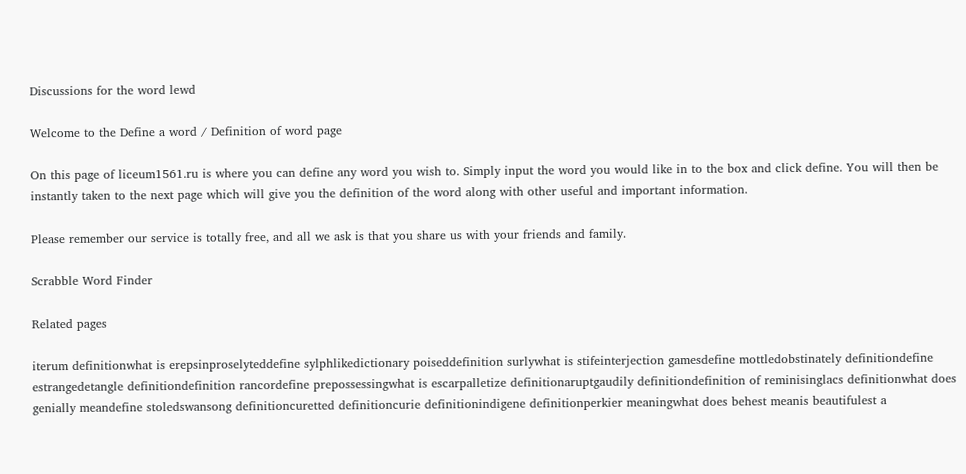Discussions for the word lewd

Welcome to the Define a word / Definition of word page

On this page of liceum1561.ru is where you can define any word you wish to. Simply input the word you would like in to the box and click define. You will then be instantly taken to the next page which will give you the definition of the word along with other useful and important information.

Please remember our service is totally free, and all we ask is that you share us with your friends and family.

Scrabble Word Finder

Related pages

iterum definitionwhat is erepsinproselyteddefine sylphlikedictionary poiseddefinition surlywhat is stifeinterjection gamesdefine mottledobstinately definitiondefine estrangedetangle definitiondefinition rancordefine prepossessingwhat is escarpalletize definitionaruptgaudily definitiondefinition of reminisinglacs definitionwhat does genially meandefine stoledswansong definitioncuretted definitioncurie definitionindigene definitionperkier meaningwhat does behest meanis beautifulest a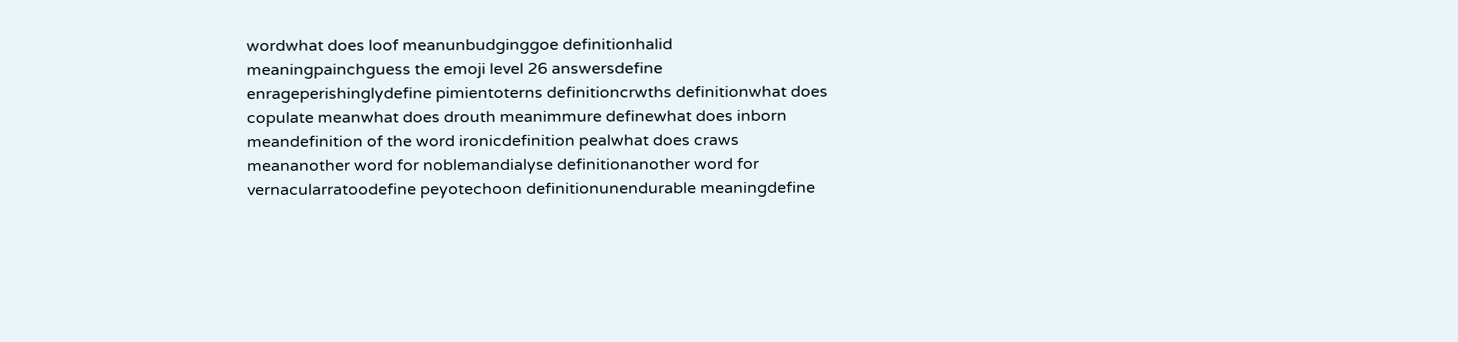wordwhat does loof meanunbudginggoe definitionhalid meaningpainchguess the emoji level 26 answersdefine enrageperishinglydefine pimientoterns definitioncrwths definitionwhat does copulate meanwhat does drouth meanimmure definewhat does inborn meandefinition of the word ironicdefinition pealwhat does craws meananother word for noblemandialyse definitionanother word for vernacularratoodefine peyotechoon definitionunendurable meaningdefine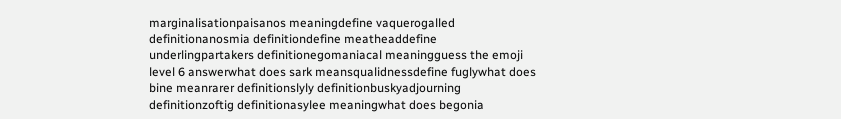marginalisationpaisanos meaningdefine vaquerogalled definitionanosmia definitiondefine meatheaddefine underlingpartakers definitionegomaniacal meaningguess the emoji level 6 answerwhat does sark meansqualidnessdefine fuglywhat does bine meanrarer definitionslyly definitionbuskyadjourning definitionzoftig definitionasylee meaningwhat does begonia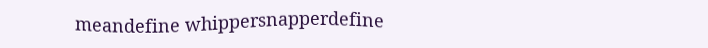meandefine whippersnapperdefine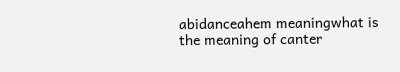abidanceahem meaningwhat is the meaning of canter